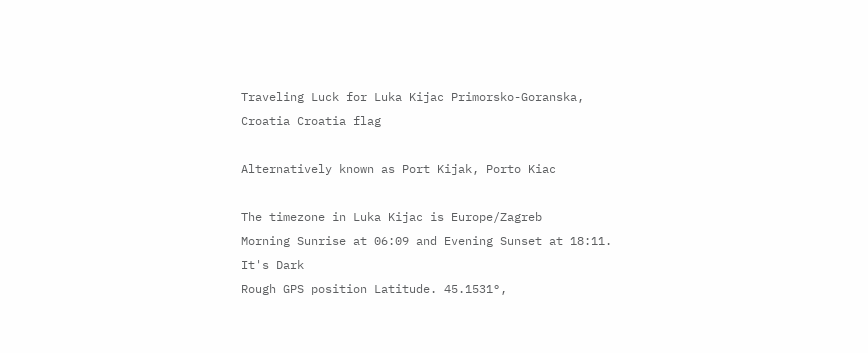Traveling Luck for Luka Kijac Primorsko-Goranska, Croatia Croatia flag

Alternatively known as Port Kijak, Porto Kiac

The timezone in Luka Kijac is Europe/Zagreb
Morning Sunrise at 06:09 and Evening Sunset at 18:11. It's Dark
Rough GPS position Latitude. 45.1531°,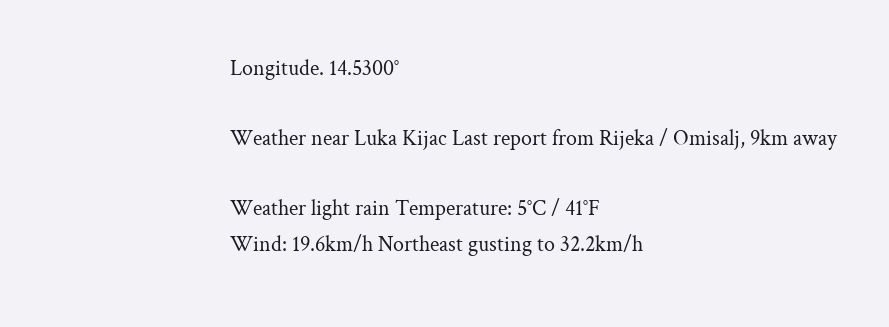Longitude. 14.5300°

Weather near Luka Kijac Last report from Rijeka / Omisalj, 9km away

Weather light rain Temperature: 5°C / 41°F
Wind: 19.6km/h Northeast gusting to 32.2km/h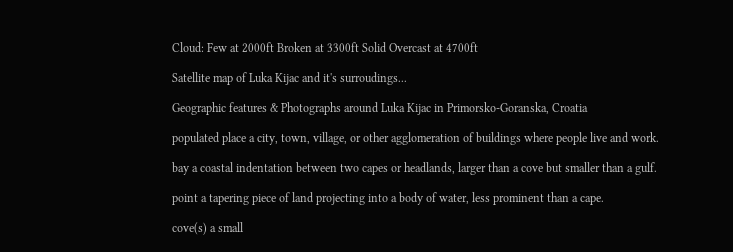Cloud: Few at 2000ft Broken at 3300ft Solid Overcast at 4700ft

Satellite map of Luka Kijac and it's surroudings...

Geographic features & Photographs around Luka Kijac in Primorsko-Goranska, Croatia

populated place a city, town, village, or other agglomeration of buildings where people live and work.

bay a coastal indentation between two capes or headlands, larger than a cove but smaller than a gulf.

point a tapering piece of land projecting into a body of water, less prominent than a cape.

cove(s) a small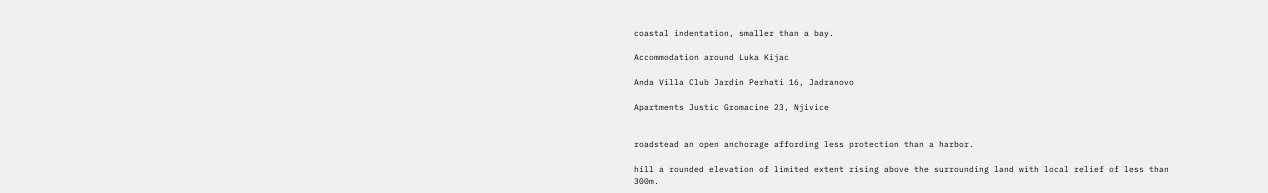coastal indentation, smaller than a bay.

Accommodation around Luka Kijac

Anda Villa Club Jardin Perhati 16, Jadranovo

Apartments Justic Gromacine 23, Njivice


roadstead an open anchorage affording less protection than a harbor.

hill a rounded elevation of limited extent rising above the surrounding land with local relief of less than 300m.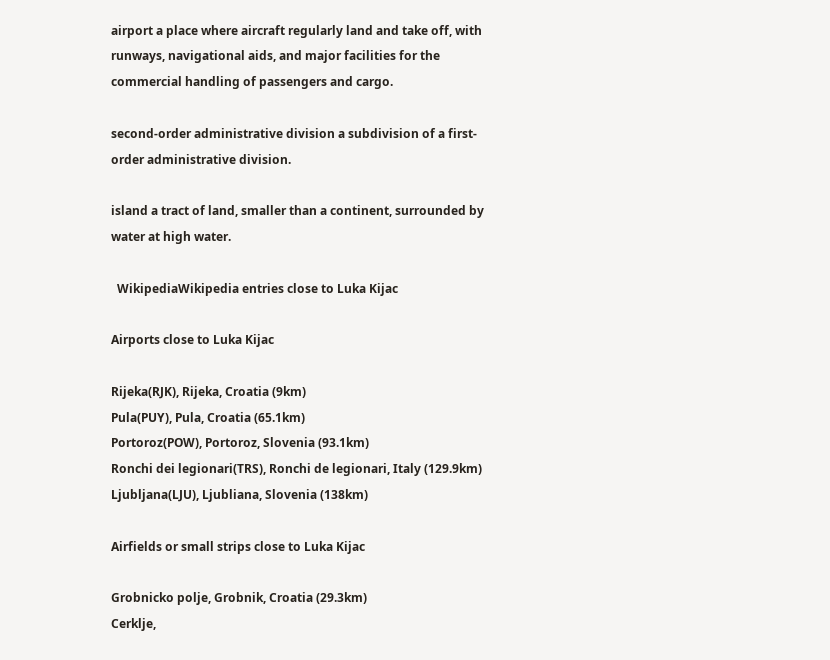airport a place where aircraft regularly land and take off, with runways, navigational aids, and major facilities for the commercial handling of passengers and cargo.

second-order administrative division a subdivision of a first-order administrative division.

island a tract of land, smaller than a continent, surrounded by water at high water.

  WikipediaWikipedia entries close to Luka Kijac

Airports close to Luka Kijac

Rijeka(RJK), Rijeka, Croatia (9km)
Pula(PUY), Pula, Croatia (65.1km)
Portoroz(POW), Portoroz, Slovenia (93.1km)
Ronchi dei legionari(TRS), Ronchi de legionari, Italy (129.9km)
Ljubljana(LJU), Ljubliana, Slovenia (138km)

Airfields or small strips close to Luka Kijac

Grobnicko polje, Grobnik, Croatia (29.3km)
Cerklje,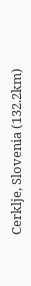Cerklje, Slovenia (132.2km)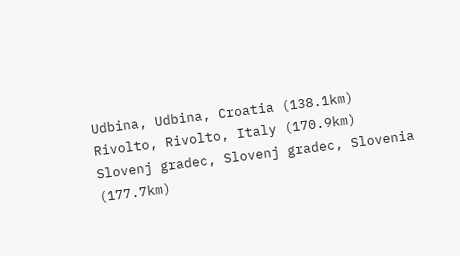Udbina, Udbina, Croatia (138.1km)
Rivolto, Rivolto, Italy (170.9km)
Slovenj gradec, Slovenj gradec, Slovenia (177.7km)